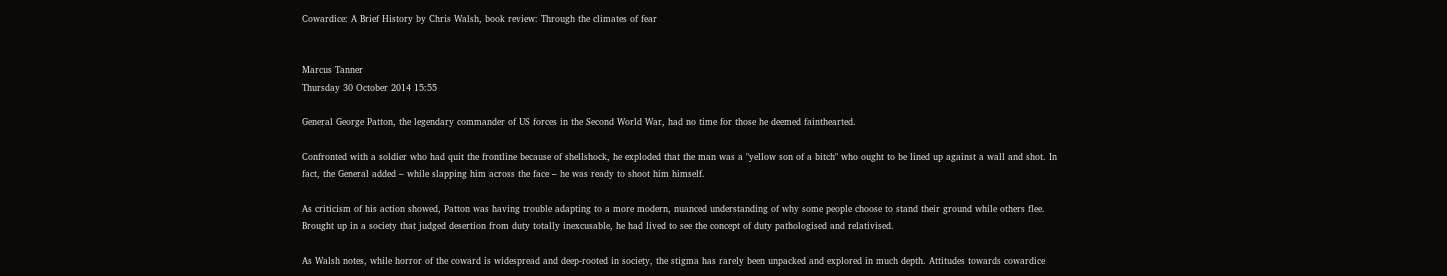Cowardice: A Brief History by Chris Walsh, book review: Through the climates of fear


Marcus Tanner
Thursday 30 October 2014 15:55

General George Patton, the legendary commander of US forces in the Second World War, had no time for those he deemed fainthearted.

Confronted with a soldier who had quit the frontline because of shellshock, he exploded that the man was a "yellow son of a bitch" who ought to be lined up against a wall and shot. In fact, the General added – while slapping him across the face – he was ready to shoot him himself.

As criticism of his action showed, Patton was having trouble adapting to a more modern, nuanced understanding of why some people choose to stand their ground while others flee. Brought up in a society that judged desertion from duty totally inexcusable, he had lived to see the concept of duty pathologised and relativised.

As Walsh notes, while horror of the coward is widespread and deep-rooted in society, the stigma has rarely been unpacked and explored in much depth. Attitudes towards cowardice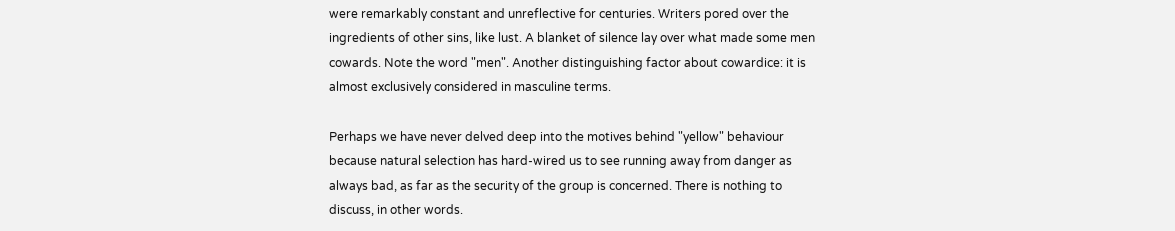were remarkably constant and unreflective for centuries. Writers pored over the ingredients of other sins, like lust. A blanket of silence lay over what made some men cowards. Note the word "men". Another distinguishing factor about cowardice: it is almost exclusively considered in masculine terms.

Perhaps we have never delved deep into the motives behind "yellow" behaviour because natural selection has hard-wired us to see running away from danger as always bad, as far as the security of the group is concerned. There is nothing to discuss, in other words.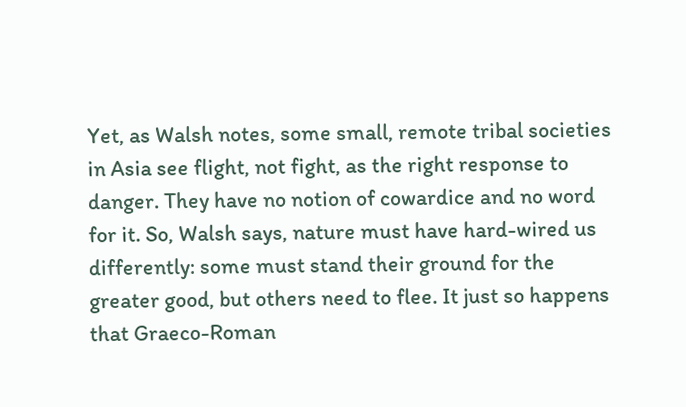Yet, as Walsh notes, some small, remote tribal societies in Asia see flight, not fight, as the right response to danger. They have no notion of cowardice and no word for it. So, Walsh says, nature must have hard-wired us differently: some must stand their ground for the greater good, but others need to flee. It just so happens that Graeco-Roman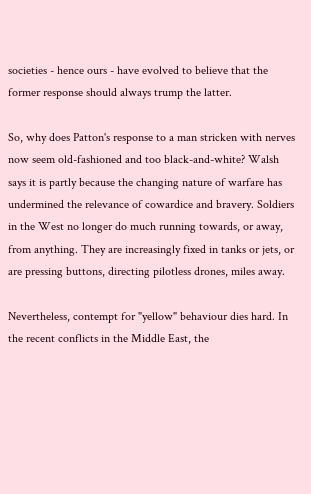societies - hence ours - have evolved to believe that the former response should always trump the latter.

So, why does Patton's response to a man stricken with nerves now seem old-fashioned and too black-and-white? Walsh says it is partly because the changing nature of warfare has undermined the relevance of cowardice and bravery. Soldiers in the West no longer do much running towards, or away, from anything. They are increasingly fixed in tanks or jets, or are pressing buttons, directing pilotless drones, miles away.

Nevertheless, contempt for "yellow" behaviour dies hard. In the recent conflicts in the Middle East, the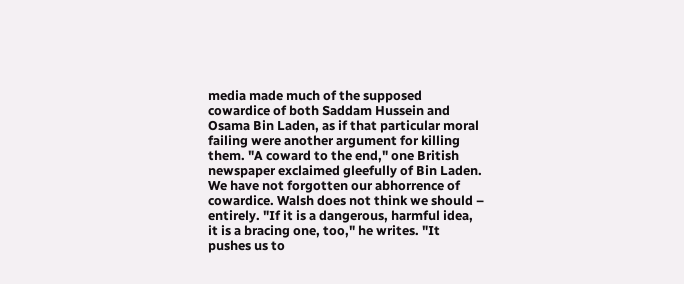media made much of the supposed cowardice of both Saddam Hussein and Osama Bin Laden, as if that particular moral failing were another argument for killing them. "A coward to the end," one British newspaper exclaimed gleefully of Bin Laden. We have not forgotten our abhorrence of cowardice. Walsh does not think we should – entirely. "If it is a dangerous, harmful idea, it is a bracing one, too," he writes. "It pushes us to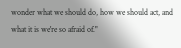wonder what we should do, how we should act, and what it is we're so afraid of."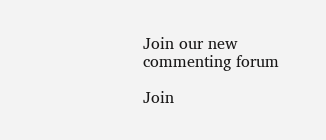Join our new commenting forum

Join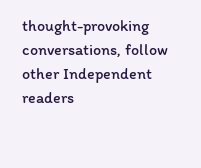thought-provoking conversations, follow other Independent readers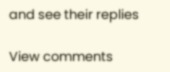and see their replies

View comments